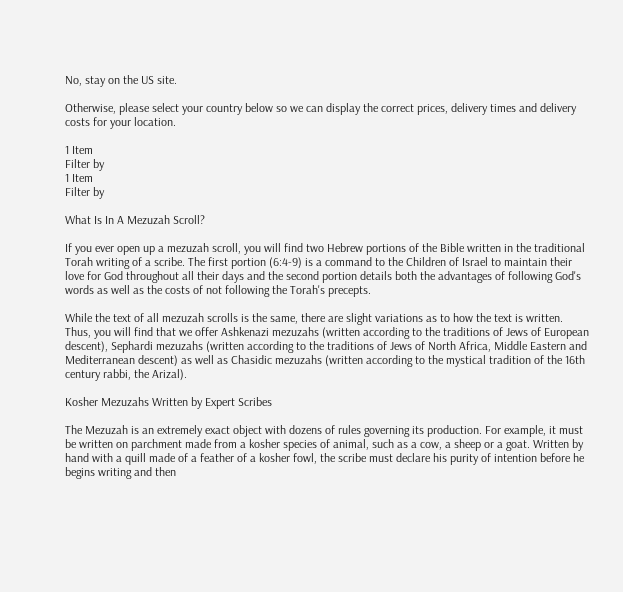No, stay on the US site.

Otherwise, please select your country below so we can display the correct prices, delivery times and delivery costs for your location.

1 Item
Filter by
1 Item
Filter by

What Is In A Mezuzah Scroll?

If you ever open up a mezuzah scroll, you will find two Hebrew portions of the Bible written in the traditional Torah writing of a scribe. The first portion (6:4-9) is a command to the Children of Israel to maintain their love for God throughout all their days and the second portion details both the advantages of following God's words as well as the costs of not following the Torah's precepts.

While the text of all mezuzah scrolls is the same, there are slight variations as to how the text is written. Thus, you will find that we offer Ashkenazi mezuzahs (written according to the traditions of Jews of European descent), Sephardi mezuzahs (written according to the traditions of Jews of North Africa, Middle Eastern and Mediterranean descent) as well as Chasidic mezuzahs (written according to the mystical tradition of the 16th century rabbi, the Arizal).

Kosher Mezuzahs Written by Expert Scribes

The Mezuzah is an extremely exact object with dozens of rules governing its production. For example, it must be written on parchment made from a kosher species of animal, such as a cow, a sheep or a goat. Written by hand with a quill made of a feather of a kosher fowl, the scribe must declare his purity of intention before he begins writing and then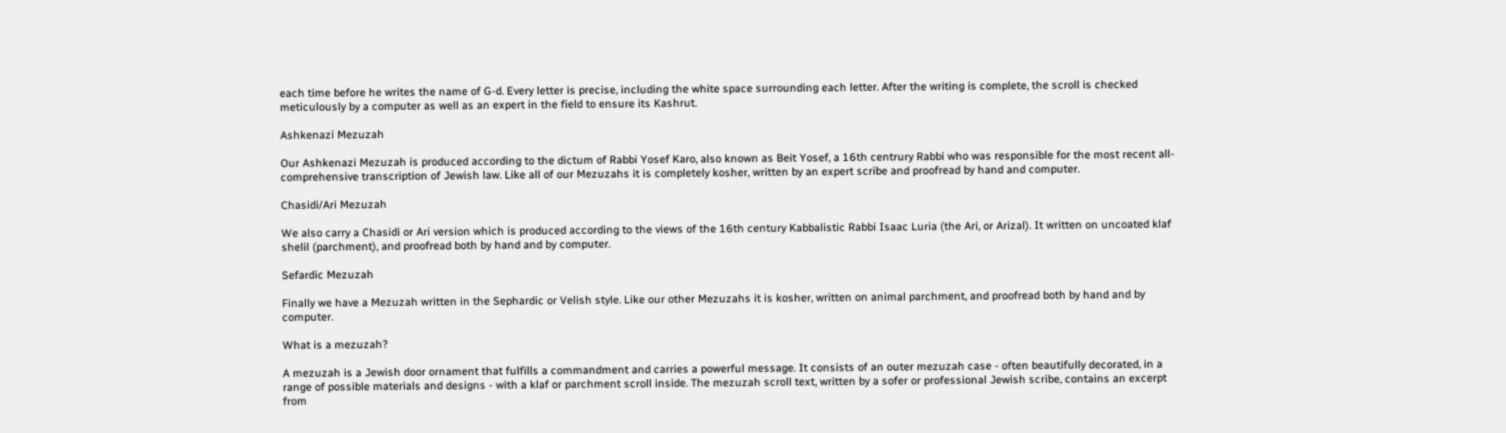each time before he writes the name of G-d. Every letter is precise, including the white space surrounding each letter. After the writing is complete, the scroll is checked meticulously by a computer as well as an expert in the field to ensure its Kashrut.

Ashkenazi Mezuzah

Our Ashkenazi Mezuzah is produced according to the dictum of Rabbi Yosef Karo, also known as Beit Yosef, a 16th centrury Rabbi who was responsible for the most recent all-comprehensive transcription of Jewish law. Like all of our Mezuzahs it is completely kosher, written by an expert scribe and proofread by hand and computer.

Chasidi/Ari Mezuzah

We also carry a Chasidi or Ari version which is produced according to the views of the 16th century Kabbalistic Rabbi Isaac Luria (the Ari, or Arizal). It written on uncoated klaf shelil (parchment), and proofread both by hand and by computer.

Sefardic Mezuzah

Finally we have a Mezuzah written in the Sephardic or Velish style. Like our other Mezuzahs it is kosher, written on animal parchment, and proofread both by hand and by computer.

What is a mezuzah?

A mezuzah is a Jewish door ornament that fulfills a commandment and carries a powerful message. It consists of an outer mezuzah case - often beautifully decorated, in a range of possible materials and designs - with a klaf or parchment scroll inside. The mezuzah scroll text, written by a sofer or professional Jewish scribe, contains an excerpt from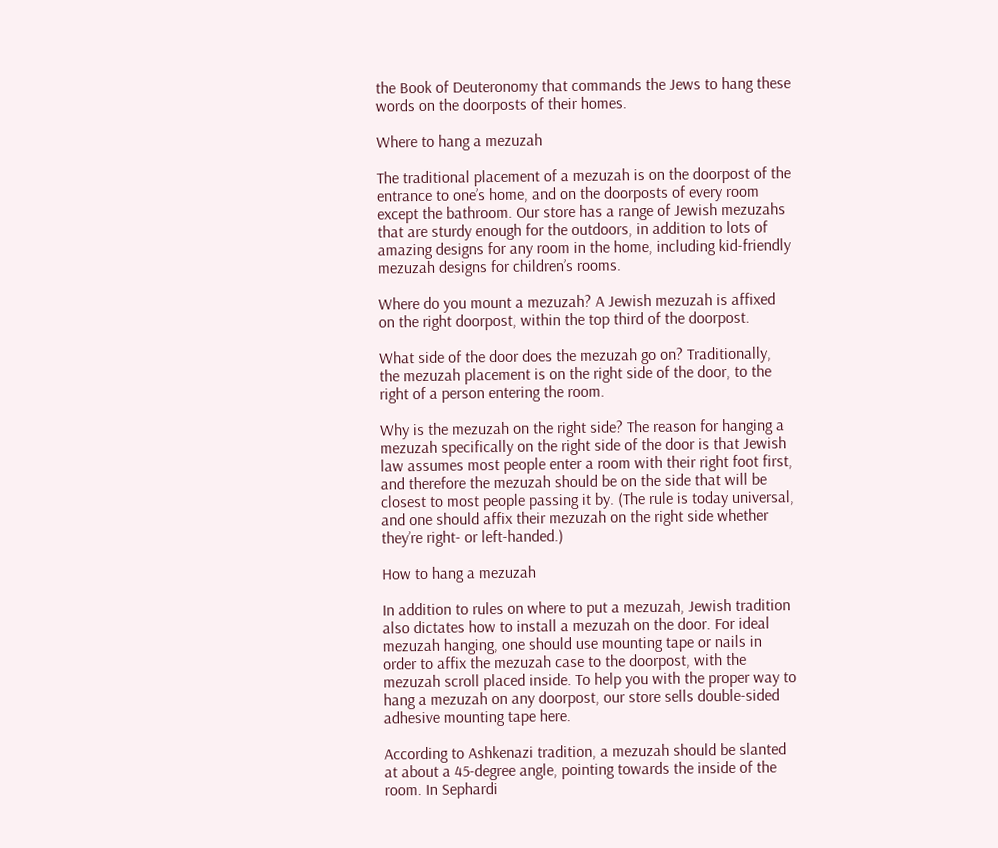the Book of Deuteronomy that commands the Jews to hang these words on the doorposts of their homes.

Where to hang a mezuzah

The traditional placement of a mezuzah is on the doorpost of the entrance to one’s home, and on the doorposts of every room except the bathroom. Our store has a range of Jewish mezuzahs that are sturdy enough for the outdoors, in addition to lots of amazing designs for any room in the home, including kid-friendly mezuzah designs for children’s rooms.

Where do you mount a mezuzah? A Jewish mezuzah is affixed on the right doorpost, within the top third of the doorpost.

What side of the door does the mezuzah go on? Traditionally, the mezuzah placement is on the right side of the door, to the right of a person entering the room.

Why is the mezuzah on the right side? The reason for hanging a mezuzah specifically on the right side of the door is that Jewish law assumes most people enter a room with their right foot first, and therefore the mezuzah should be on the side that will be closest to most people passing it by. (The rule is today universal, and one should affix their mezuzah on the right side whether they’re right- or left-handed.)

How to hang a mezuzah

In addition to rules on where to put a mezuzah, Jewish tradition also dictates how to install a mezuzah on the door. For ideal mezuzah hanging, one should use mounting tape or nails in order to affix the mezuzah case to the doorpost, with the mezuzah scroll placed inside. To help you with the proper way to hang a mezuzah on any doorpost, our store sells double-sided adhesive mounting tape here.

According to Ashkenazi tradition, a mezuzah should be slanted at about a 45-degree angle, pointing towards the inside of the room. In Sephardi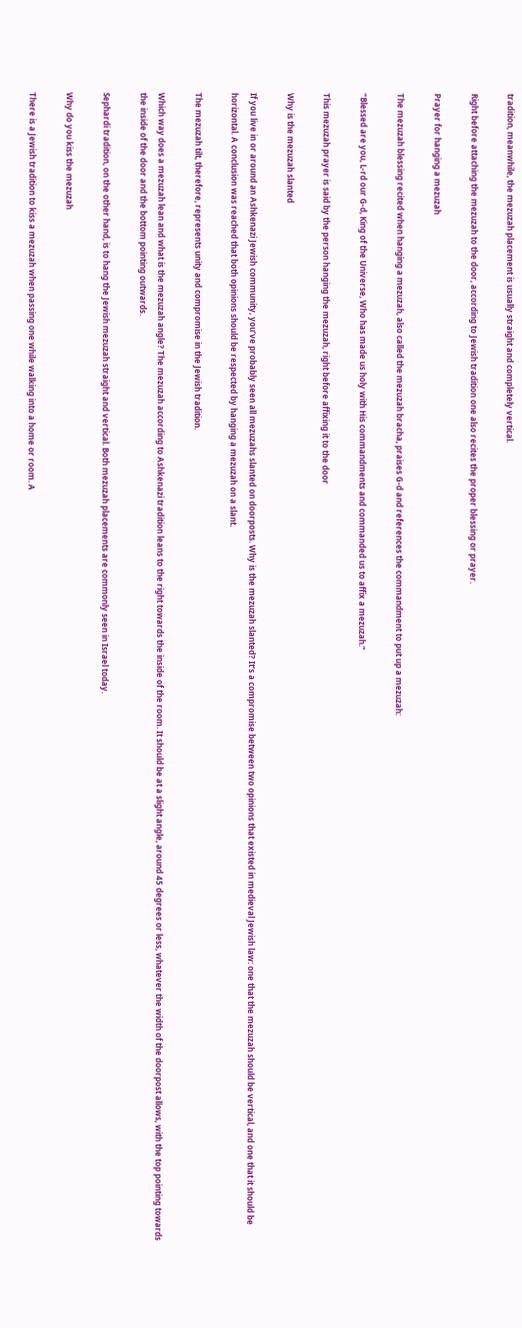tradition, meanwhile, the mezuzah placement is usually straight and completely vertical.

Right before attaching the mezuzah to the door, according to Jewish tradition one also recites the proper blessing or prayer.

Prayer for hanging a mezuzah

The mezuzah blessing recited when hanging a mezuzah, also called the mezuzah bracha, praises G-d and references the commandment to put up a mezuzah:

“Blessed are you, L-rd our G‑d, King of the Universe, Who has made us holy with His commandments and commanded us to affix a mezuzah.”

This mezuzah prayer is said by the person hanging the mezuzah, right before affixing it to the door

Why is the mezuzah slanted

If you live in or around an Ashkenazi Jewish community, you’ve probably seen all mezuzahs slanted on doorposts. Why is the mezuzah slanted? It’s a compromise between two opinions that existed in medieval Jewish law: one that the mezuzah should be vertical, and one that it should be horizontal. A conclusion was reached that both opinions should be respected by hanging a mezuzah on a slant.

The mezuzah tilt, therefore, represents unity and compromise in the Jewish tradition.

Which way does a mezuzah lean and what is the mezuzah angle? The mezuzah according to Ashkenazi tradition leans to the right towards the inside of the room. It should be at a slight angle, around 45 degrees or less, whatever the width of the doorpost allows, with the top pointing towards the inside of the door and the bottom pointing outwards.

Sephardi tradition, on the other hand, is to hang the Jewish mezuzah straight and vertical. Both mezuzah placements are commonly seen in Israel today.

Why do you kiss the mezuzah

There is a Jewish tradition to kiss a mezuzah when passing one while walking into a home or room. A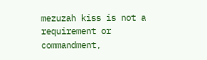mezuzah kiss is not a requirement or commandment,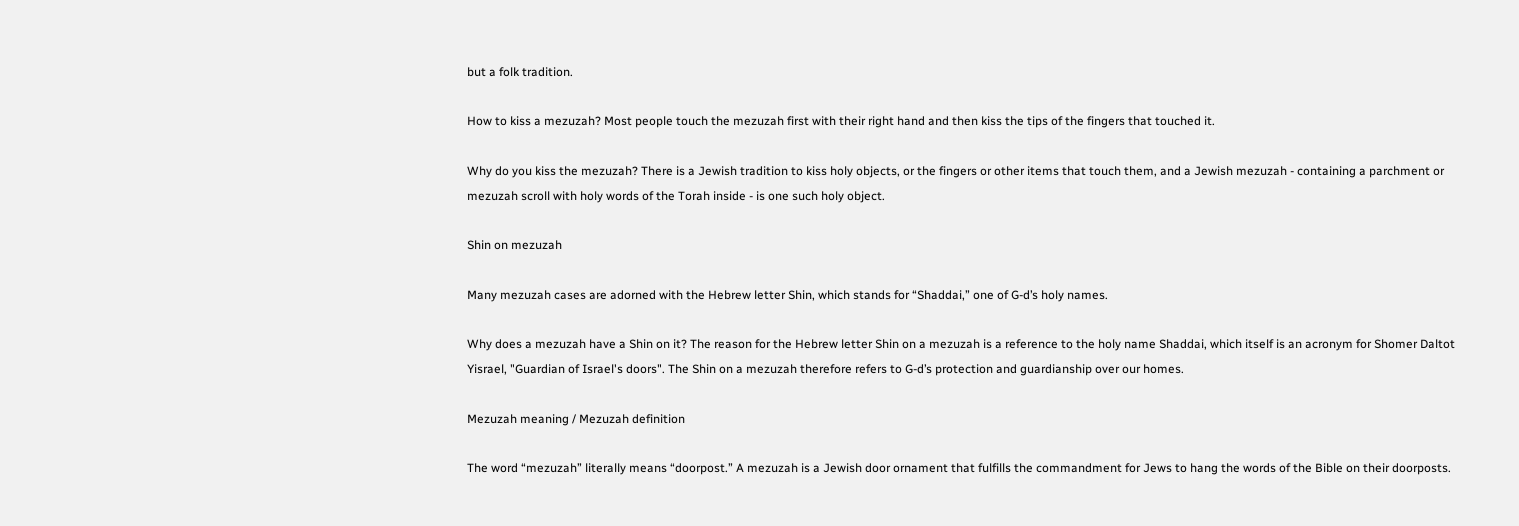but a folk tradition.

How to kiss a mezuzah? Most people touch the mezuzah first with their right hand and then kiss the tips of the fingers that touched it.

Why do you kiss the mezuzah? There is a Jewish tradition to kiss holy objects, or the fingers or other items that touch them, and a Jewish mezuzah - containing a parchment or mezuzah scroll with holy words of the Torah inside - is one such holy object.

Shin on mezuzah

Many mezuzah cases are adorned with the Hebrew letter Shin, which stands for “Shaddai,” one of G-d’s holy names.

Why does a mezuzah have a Shin on it? The reason for the Hebrew letter Shin on a mezuzah is a reference to the holy name Shaddai, which itself is an acronym for Shomer Daltot Yisrael, "Guardian of Israel's doors". The Shin on a mezuzah therefore refers to G-d’s protection and guardianship over our homes.

Mezuzah meaning / Mezuzah definition

The word “mezuzah” literally means “doorpost.” A mezuzah is a Jewish door ornament that fulfills the commandment for Jews to hang the words of the Bible on their doorposts.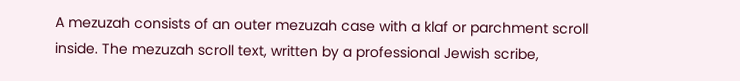A mezuzah consists of an outer mezuzah case with a klaf or parchment scroll inside. The mezuzah scroll text, written by a professional Jewish scribe,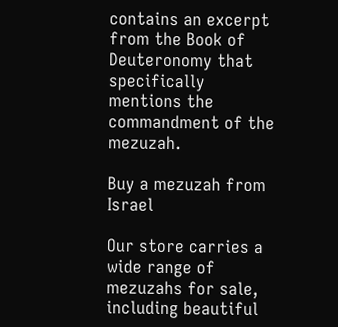contains an excerpt from the Book of Deuteronomy that specifically mentions the commandment of the mezuzah.

Buy a mezuzah from Israel

Our store carries a wide range of mezuzahs for sale, including beautiful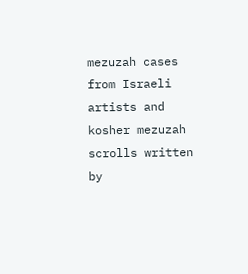mezuzah cases from Israeli artists and kosher mezuzah scrolls written by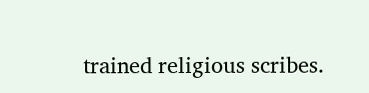trained religious scribes.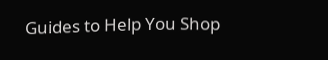Guides to Help You Shop